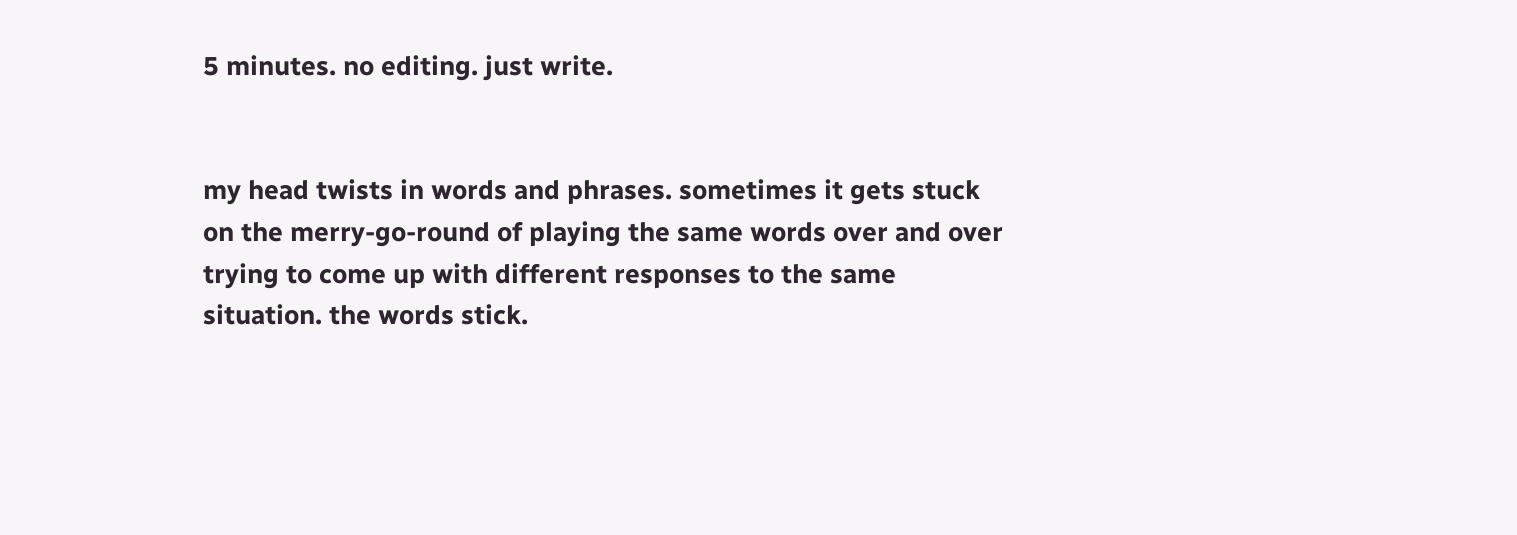5 minutes. no editing. just write.


my head twists in words and phrases. sometimes it gets stuck on the merry-go-round of playing the same words over and over trying to come up with different responses to the same situation. the words stick.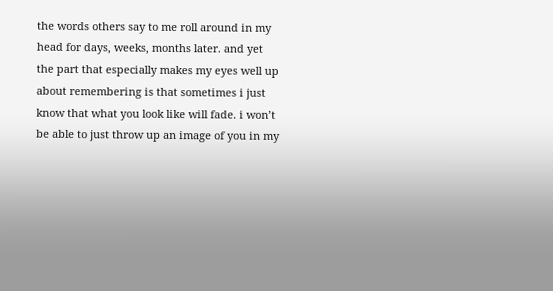the words others say to me roll around in my head for days, weeks, months later. and yet the part that especially makes my eyes well up about remembering is that sometimes i just know that what you look like will fade. i won’t be able to just throw up an image of you in my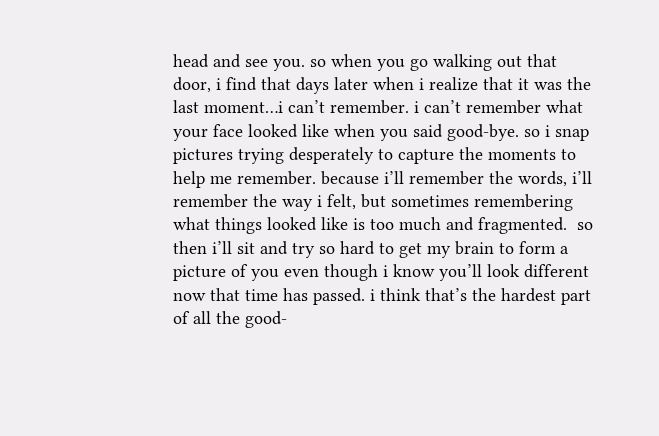head and see you. so when you go walking out that door, i find that days later when i realize that it was the last moment…i can’t remember. i can’t remember what your face looked like when you said good-bye. so i snap pictures trying desperately to capture the moments to help me remember. because i’ll remember the words, i’ll remember the way i felt, but sometimes remembering what things looked like is too much and fragmented.  so then i’ll sit and try so hard to get my brain to form a picture of you even though i know you’ll look different now that time has passed. i think that’s the hardest part of all the good-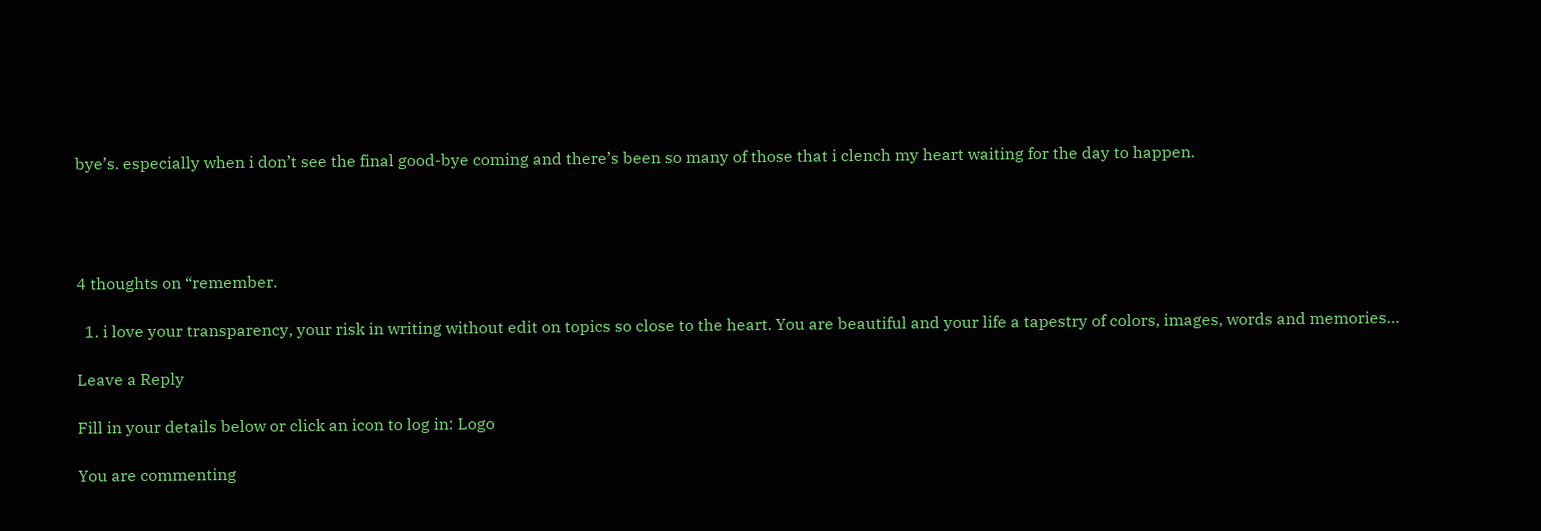bye’s. especially when i don’t see the final good-bye coming and there’s been so many of those that i clench my heart waiting for the day to happen.




4 thoughts on “remember.

  1. i love your transparency, your risk in writing without edit on topics so close to the heart. You are beautiful and your life a tapestry of colors, images, words and memories…

Leave a Reply

Fill in your details below or click an icon to log in: Logo

You are commenting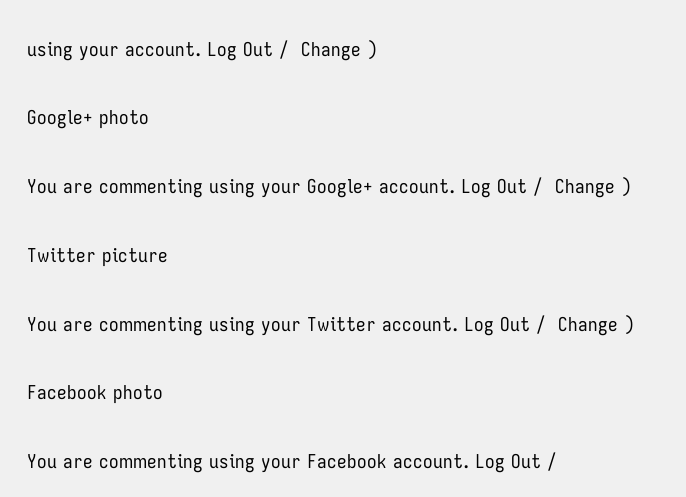using your account. Log Out /  Change )

Google+ photo

You are commenting using your Google+ account. Log Out /  Change )

Twitter picture

You are commenting using your Twitter account. Log Out /  Change )

Facebook photo

You are commenting using your Facebook account. Log Out /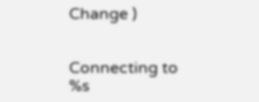Change )


Connecting to %s